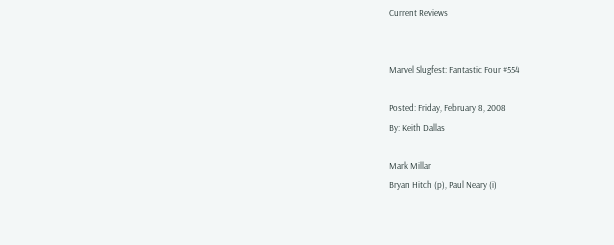Current Reviews


Marvel Slugfest: Fantastic Four #554

Posted: Friday, February 8, 2008
By: Keith Dallas

Mark Millar
Bryan Hitch (p), Paul Neary (i)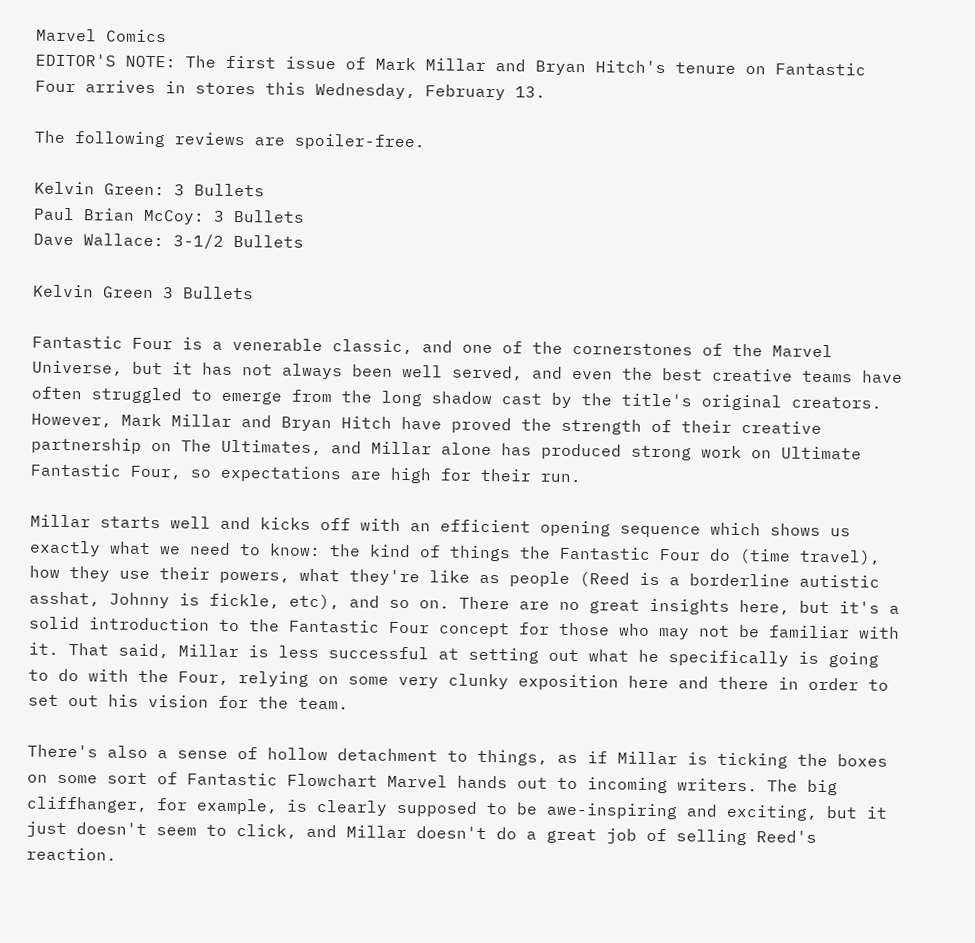Marvel Comics
EDITOR'S NOTE: The first issue of Mark Millar and Bryan Hitch's tenure on Fantastic Four arrives in stores this Wednesday, February 13.

The following reviews are spoiler-free.

Kelvin Green: 3 Bullets
Paul Brian McCoy: 3 Bullets
Dave Wallace: 3-1/2 Bullets

Kelvin Green 3 Bullets

Fantastic Four is a venerable classic, and one of the cornerstones of the Marvel Universe, but it has not always been well served, and even the best creative teams have often struggled to emerge from the long shadow cast by the title's original creators. However, Mark Millar and Bryan Hitch have proved the strength of their creative partnership on The Ultimates, and Millar alone has produced strong work on Ultimate Fantastic Four, so expectations are high for their run.

Millar starts well and kicks off with an efficient opening sequence which shows us exactly what we need to know: the kind of things the Fantastic Four do (time travel), how they use their powers, what they're like as people (Reed is a borderline autistic asshat, Johnny is fickle, etc), and so on. There are no great insights here, but it's a solid introduction to the Fantastic Four concept for those who may not be familiar with it. That said, Millar is less successful at setting out what he specifically is going to do with the Four, relying on some very clunky exposition here and there in order to set out his vision for the team.

There's also a sense of hollow detachment to things, as if Millar is ticking the boxes on some sort of Fantastic Flowchart Marvel hands out to incoming writers. The big cliffhanger, for example, is clearly supposed to be awe-inspiring and exciting, but it just doesn't seem to click, and Millar doesn't do a great job of selling Reed's reaction.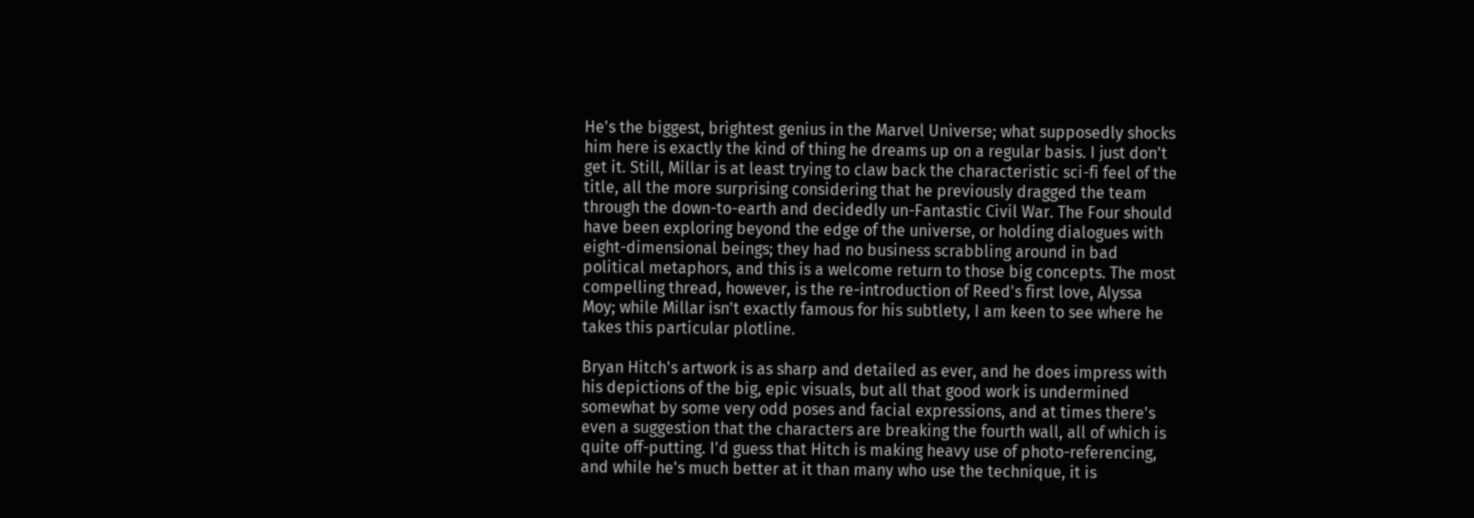He's the biggest, brightest genius in the Marvel Universe; what supposedly shocks him here is exactly the kind of thing he dreams up on a regular basis. I just don't get it. Still, Millar is at least trying to claw back the characteristic sci-fi feel of the title, all the more surprising considering that he previously dragged the team through the down-to-earth and decidedly un-Fantastic Civil War. The Four should have been exploring beyond the edge of the universe, or holding dialogues with eight-dimensional beings; they had no business scrabbling around in bad political metaphors, and this is a welcome return to those big concepts. The most compelling thread, however, is the re-introduction of Reed's first love, Alyssa Moy; while Millar isn't exactly famous for his subtlety, I am keen to see where he takes this particular plotline.

Bryan Hitch's artwork is as sharp and detailed as ever, and he does impress with his depictions of the big, epic visuals, but all that good work is undermined somewhat by some very odd poses and facial expressions, and at times there's even a suggestion that the characters are breaking the fourth wall, all of which is quite off-putting. I'd guess that Hitch is making heavy use of photo-referencing, and while he's much better at it than many who use the technique, it is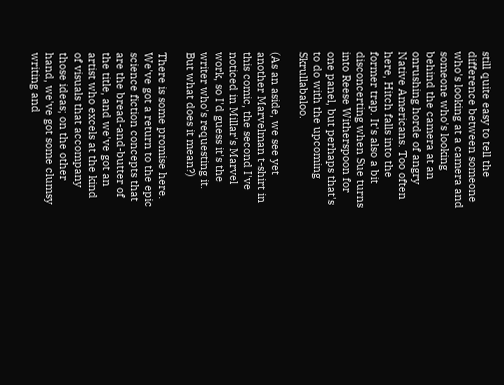still quite easy to tell the difference between someone who's looking at a camera and someone who's looking behind the camera at an onrushing horde of angry Native Americans. Too often here, Hitch falls into the former trap. It's also a bit disconcerting when Sue turns into Reese Witherspoon for one panel, but perhaps that's to do with the upcoming Skrullabaloo.

(As an aside, we see yet another Marvelman t-shirt in this comic, the second I've noticed in Millar's Marvel work, so I'd guess it's the writer who's requesting it. But what does it mean?)

There is some promise here. We've got a return to the epic science fiction concepts that are the bread-and-butter of the title, and we've got an artist who excels at the kind of visuals that accompany those ideas; on the other hand, we've got some clumsy writing and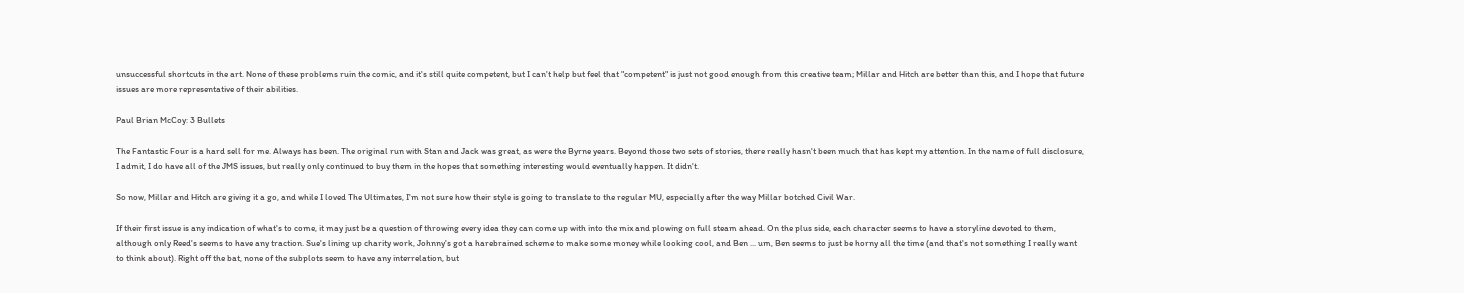unsuccessful shortcuts in the art. None of these problems ruin the comic, and it's still quite competent, but I can't help but feel that "competent" is just not good enough from this creative team; Millar and Hitch are better than this, and I hope that future issues are more representative of their abilities.

Paul Brian McCoy: 3 Bullets

The Fantastic Four is a hard sell for me. Always has been. The original run with Stan and Jack was great, as were the Byrne years. Beyond those two sets of stories, there really hasn't been much that has kept my attention. In the name of full disclosure, I admit, I do have all of the JMS issues, but really only continued to buy them in the hopes that something interesting would eventually happen. It didn't.

So now, Millar and Hitch are giving it a go, and while I loved The Ultimates, I'm not sure how their style is going to translate to the regular MU, especially after the way Millar botched Civil War.

If their first issue is any indication of what's to come, it may just be a question of throwing every idea they can come up with into the mix and plowing on full steam ahead. On the plus side, each character seems to have a storyline devoted to them, although only Reed's seems to have any traction. Sue's lining up charity work, Johnny's got a harebrained scheme to make some money while looking cool, and Ben ... um, Ben seems to just be horny all the time (and that's not something I really want to think about). Right off the bat, none of the subplots seem to have any interrelation, but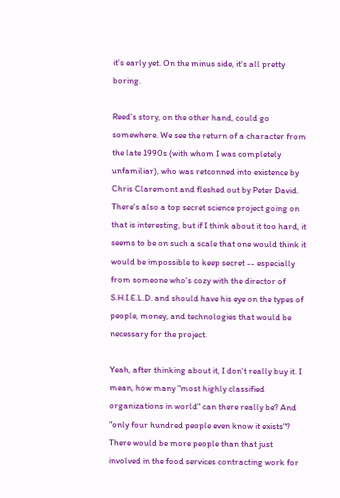it's early yet. On the minus side, it's all pretty boring.

Reed's story, on the other hand, could go somewhere. We see the return of a character from the late 1990s (with whom I was completely unfamiliar), who was retconned into existence by Chris Claremont and fleshed out by Peter David. There's also a top secret science project going on that is interesting, but if I think about it too hard, it seems to be on such a scale that one would think it would be impossible to keep secret -- especially from someone who's cozy with the director of S.H.I.E.L.D. and should have his eye on the types of people, money, and technologies that would be necessary for the project.

Yeah, after thinking about it, I don't really buy it. I mean, how many "most highly classified organizations in world" can there really be? And "only four hundred people even know it exists"? There would be more people than that just involved in the food services contracting work for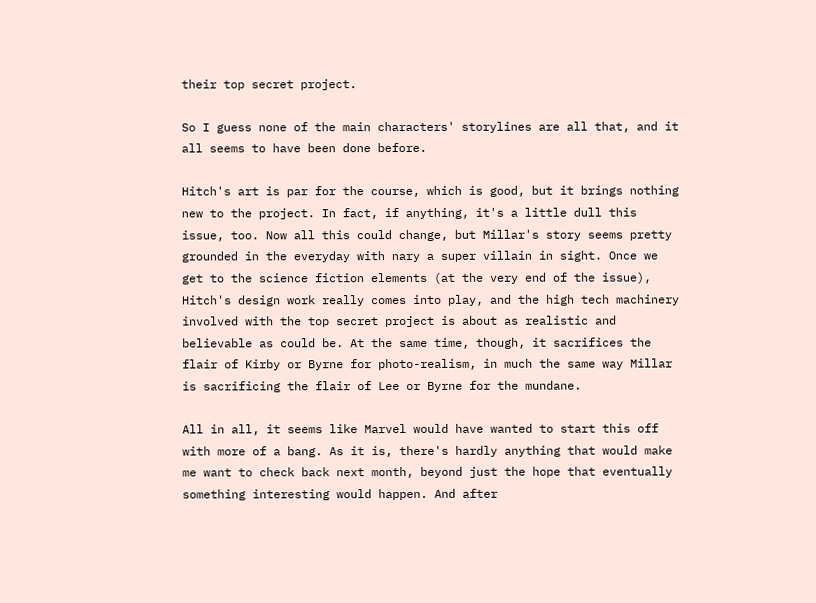their top secret project.

So I guess none of the main characters' storylines are all that, and it all seems to have been done before.

Hitch's art is par for the course, which is good, but it brings nothing new to the project. In fact, if anything, it's a little dull this issue, too. Now all this could change, but Millar's story seems pretty grounded in the everyday with nary a super villain in sight. Once we get to the science fiction elements (at the very end of the issue), Hitch's design work really comes into play, and the high tech machinery involved with the top secret project is about as realistic and believable as could be. At the same time, though, it sacrifices the flair of Kirby or Byrne for photo-realism, in much the same way Millar is sacrificing the flair of Lee or Byrne for the mundane.

All in all, it seems like Marvel would have wanted to start this off with more of a bang. As it is, there's hardly anything that would make me want to check back next month, beyond just the hope that eventually something interesting would happen. And after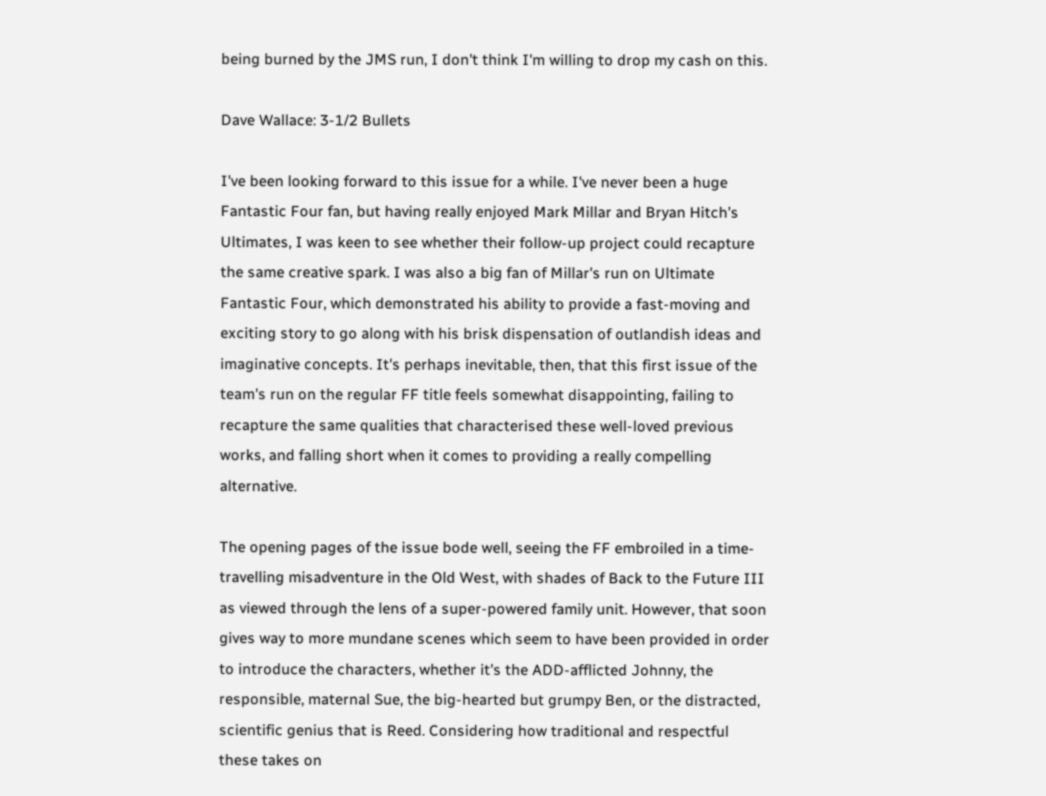being burned by the JMS run, I don't think I'm willing to drop my cash on this.

Dave Wallace: 3-1/2 Bullets

I've been looking forward to this issue for a while. I've never been a huge Fantastic Four fan, but having really enjoyed Mark Millar and Bryan Hitch's Ultimates, I was keen to see whether their follow-up project could recapture the same creative spark. I was also a big fan of Millar's run on Ultimate Fantastic Four, which demonstrated his ability to provide a fast-moving and exciting story to go along with his brisk dispensation of outlandish ideas and imaginative concepts. It's perhaps inevitable, then, that this first issue of the team's run on the regular FF title feels somewhat disappointing, failing to recapture the same qualities that characterised these well-loved previous works, and falling short when it comes to providing a really compelling alternative.

The opening pages of the issue bode well, seeing the FF embroiled in a time-travelling misadventure in the Old West, with shades of Back to the Future III as viewed through the lens of a super-powered family unit. However, that soon gives way to more mundane scenes which seem to have been provided in order to introduce the characters, whether it's the ADD-afflicted Johnny, the responsible, maternal Sue, the big-hearted but grumpy Ben, or the distracted, scientific genius that is Reed. Considering how traditional and respectful these takes on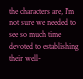the characters are, I'm not sure we needed to see so much time devoted to establishing their well-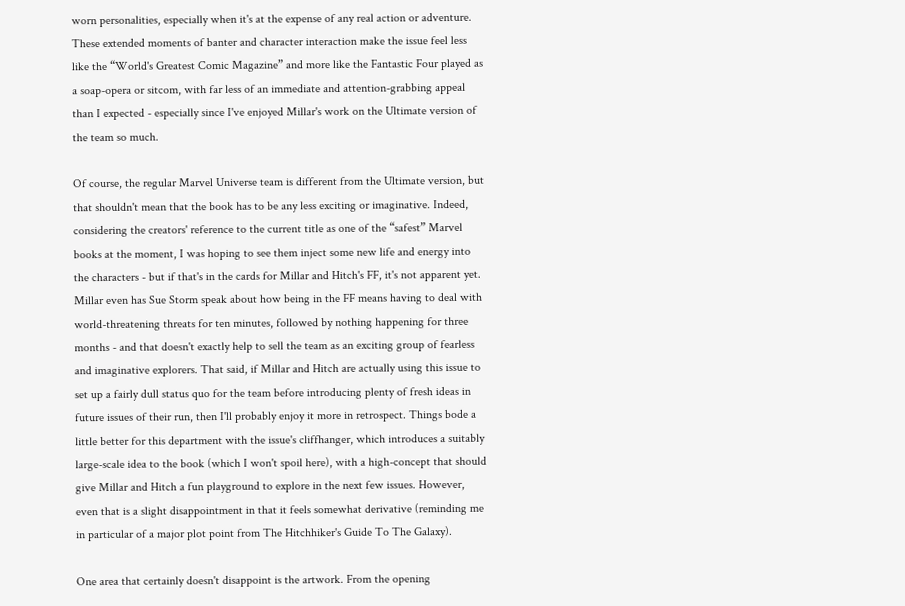worn personalities, especially when it's at the expense of any real action or adventure. These extended moments of banter and character interaction make the issue feel less like the “World's Greatest Comic Magazine” and more like the Fantastic Four played as a soap-opera or sitcom, with far less of an immediate and attention-grabbing appeal than I expected - especially since I've enjoyed Millar's work on the Ultimate version of the team so much.

Of course, the regular Marvel Universe team is different from the Ultimate version, but that shouldn't mean that the book has to be any less exciting or imaginative. Indeed, considering the creators' reference to the current title as one of the “safest” Marvel books at the moment, I was hoping to see them inject some new life and energy into the characters - but if that's in the cards for Millar and Hitch's FF, it's not apparent yet. Millar even has Sue Storm speak about how being in the FF means having to deal with world-threatening threats for ten minutes, followed by nothing happening for three months - and that doesn't exactly help to sell the team as an exciting group of fearless and imaginative explorers. That said, if Millar and Hitch are actually using this issue to set up a fairly dull status quo for the team before introducing plenty of fresh ideas in future issues of their run, then I'll probably enjoy it more in retrospect. Things bode a little better for this department with the issue's cliffhanger, which introduces a suitably large-scale idea to the book (which I won't spoil here), with a high-concept that should give Millar and Hitch a fun playground to explore in the next few issues. However, even that is a slight disappointment in that it feels somewhat derivative (reminding me in particular of a major plot point from The Hitchhiker's Guide To The Galaxy).

One area that certainly doesn't disappoint is the artwork. From the opening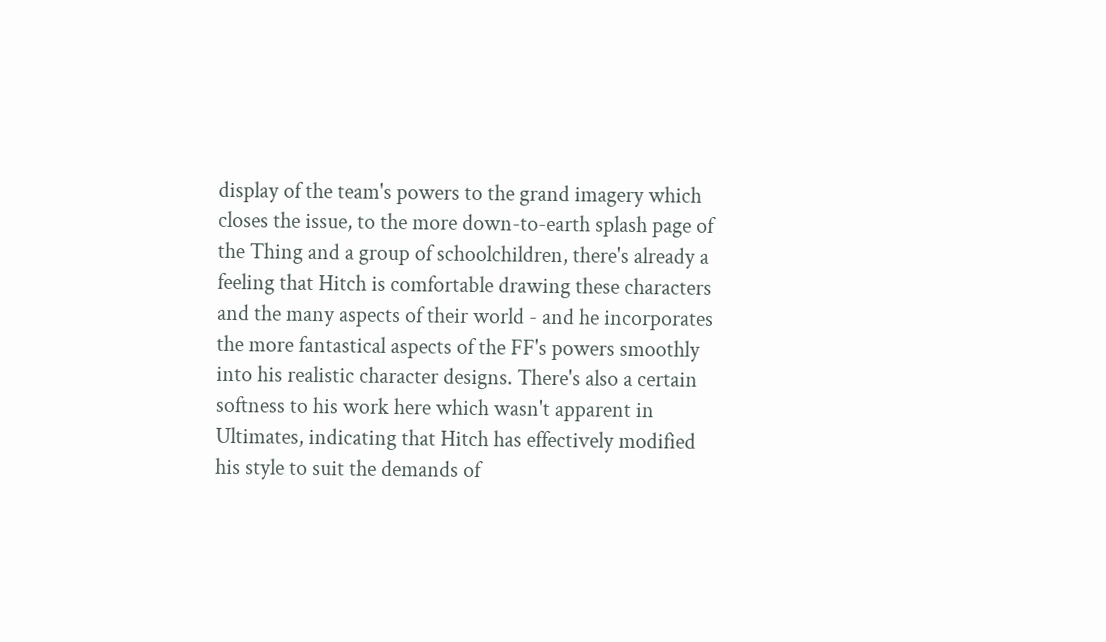display of the team's powers to the grand imagery which closes the issue, to the more down-to-earth splash page of the Thing and a group of schoolchildren, there's already a feeling that Hitch is comfortable drawing these characters and the many aspects of their world - and he incorporates the more fantastical aspects of the FF's powers smoothly into his realistic character designs. There's also a certain softness to his work here which wasn't apparent in Ultimates, indicating that Hitch has effectively modified his style to suit the demands of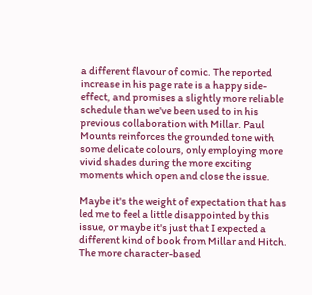a different flavour of comic. The reported increase in his page rate is a happy side-effect, and promises a slightly more reliable schedule than we've been used to in his previous collaboration with Millar. Paul Mounts reinforces the grounded tone with some delicate colours, only employing more vivid shades during the more exciting moments which open and close the issue.

Maybe it's the weight of expectation that has led me to feel a little disappointed by this issue, or maybe it's just that I expected a different kind of book from Millar and Hitch. The more character-based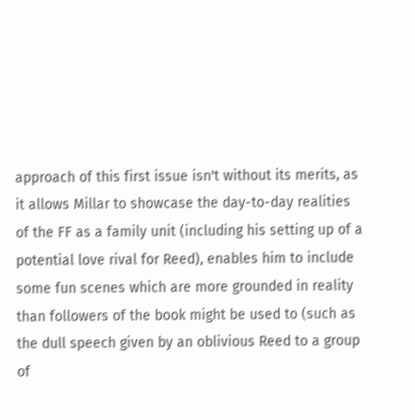approach of this first issue isn't without its merits, as it allows Millar to showcase the day-to-day realities of the FF as a family unit (including his setting up of a potential love rival for Reed), enables him to include some fun scenes which are more grounded in reality than followers of the book might be used to (such as the dull speech given by an oblivious Reed to a group of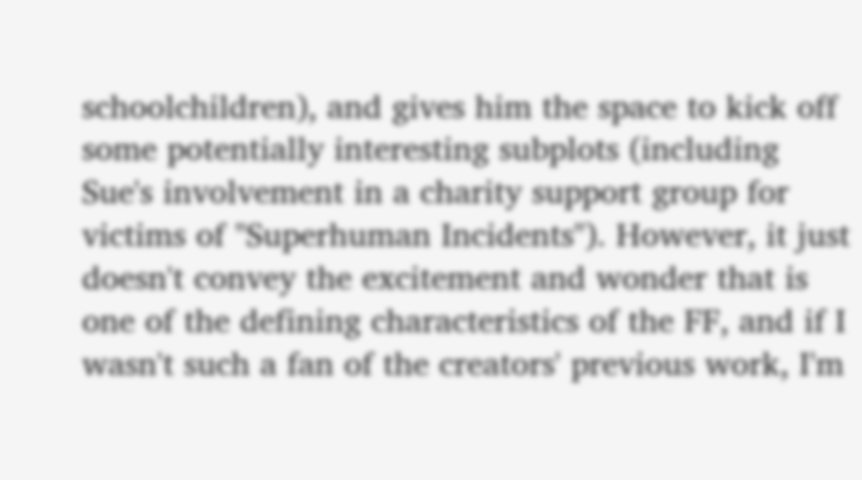schoolchildren), and gives him the space to kick off some potentially interesting subplots (including Sue's involvement in a charity support group for victims of "Superhuman Incidents"). However, it just doesn't convey the excitement and wonder that is one of the defining characteristics of the FF, and if I wasn't such a fan of the creators' previous work, I'm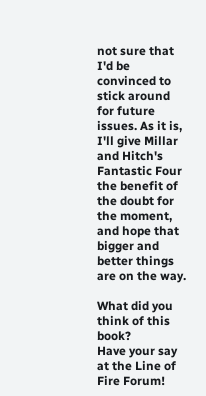not sure that I'd be convinced to stick around for future issues. As it is, I'll give Millar and Hitch's Fantastic Four the benefit of the doubt for the moment, and hope that bigger and better things are on the way.

What did you think of this book?
Have your say at the Line of Fire Forum!